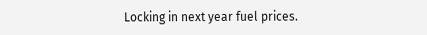Locking in next year fuel prices.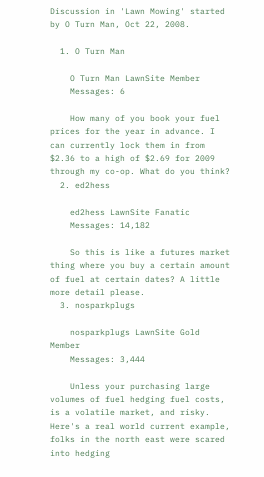Discussion in 'Lawn Mowing' started by O Turn Man, Oct 22, 2008.

  1. O Turn Man

    O Turn Man LawnSite Member
    Messages: 6

    How many of you book your fuel prices for the year in advance. I can currently lock them in from $2.36 to a high of $2.69 for 2009 through my co-op. What do you think?
  2. ed2hess

    ed2hess LawnSite Fanatic
    Messages: 14,182

    So this is like a futures market thing where you buy a certain amount of fuel at certain dates? A little more detail please.
  3. nosparkplugs

    nosparkplugs LawnSite Gold Member
    Messages: 3,444

    Unless your purchasing large volumes of fuel hedging fuel costs, is a volatile market, and risky. Here's a real world current example, folks in the north east were scared into hedging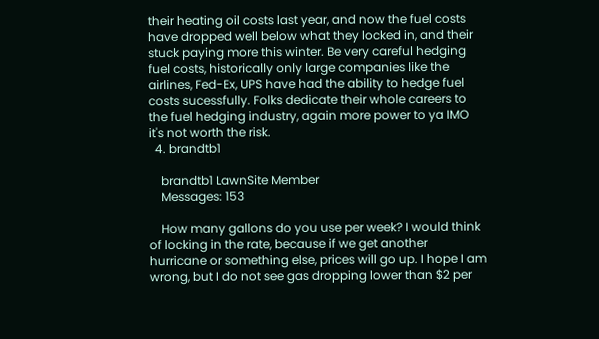their heating oil costs last year, and now the fuel costs have dropped well below what they locked in, and their stuck paying more this winter. Be very careful hedging fuel costs, historically only large companies like the airlines, Fed-Ex, UPS have had the ability to hedge fuel costs sucessfully. Folks dedicate their whole careers to the fuel hedging industry, again more power to ya IMO it's not worth the risk.
  4. brandtb1

    brandtb1 LawnSite Member
    Messages: 153

    How many gallons do you use per week? I would think of locking in the rate, because if we get another hurricane or something else, prices will go up. I hope I am wrong, but I do not see gas dropping lower than $2 per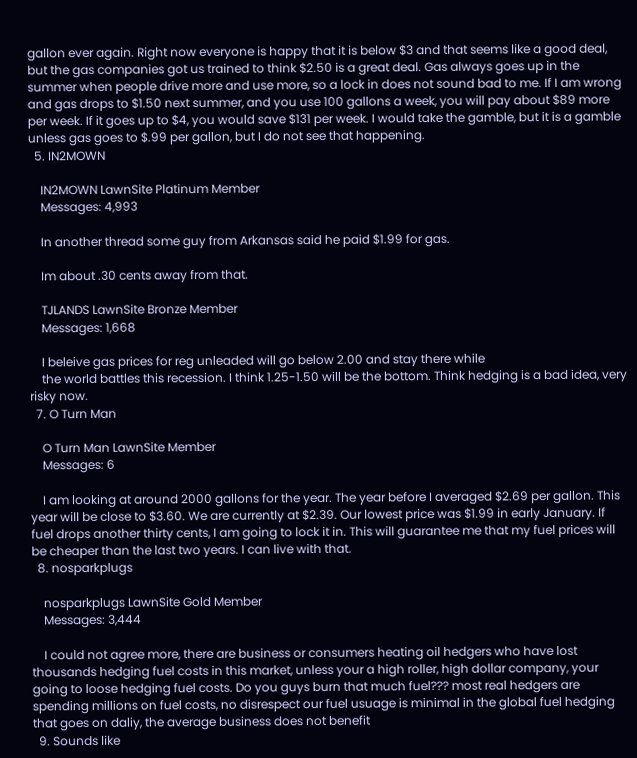gallon ever again. Right now everyone is happy that it is below $3 and that seems like a good deal, but the gas companies got us trained to think $2.50 is a great deal. Gas always goes up in the summer when people drive more and use more, so a lock in does not sound bad to me. If I am wrong and gas drops to $1.50 next summer, and you use 100 gallons a week, you will pay about $89 more per week. If it goes up to $4, you would save $131 per week. I would take the gamble, but it is a gamble unless gas goes to $.99 per gallon, but I do not see that happening.
  5. IN2MOWN

    IN2MOWN LawnSite Platinum Member
    Messages: 4,993

    In another thread some guy from Arkansas said he paid $1.99 for gas.

    Im about .30 cents away from that.

    TJLANDS LawnSite Bronze Member
    Messages: 1,668

    I beleive gas prices for reg unleaded will go below 2.00 and stay there while
    the world battles this recession. I think 1.25-1.50 will be the bottom. Think hedging is a bad idea, very risky now.
  7. O Turn Man

    O Turn Man LawnSite Member
    Messages: 6

    I am looking at around 2000 gallons for the year. The year before I averaged $2.69 per gallon. This year will be close to $3.60. We are currently at $2.39. Our lowest price was $1.99 in early January. If fuel drops another thirty cents, I am going to lock it in. This will guarantee me that my fuel prices will be cheaper than the last two years. I can live with that.
  8. nosparkplugs

    nosparkplugs LawnSite Gold Member
    Messages: 3,444

    I could not agree more, there are business or consumers heating oil hedgers who have lost thousands hedging fuel costs in this market, unless your a high roller, high dollar company, your going to loose hedging fuel costs. Do you guys burn that much fuel??? most real hedgers are spending millions on fuel costs, no disrespect our fuel usuage is minimal in the global fuel hedging that goes on daliy, the average business does not benefit
  9. Sounds like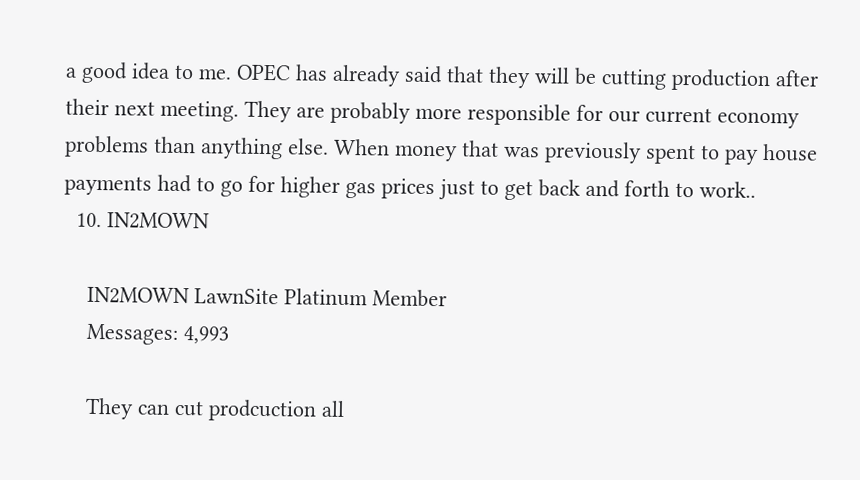a good idea to me. OPEC has already said that they will be cutting production after their next meeting. They are probably more responsible for our current economy problems than anything else. When money that was previously spent to pay house payments had to go for higher gas prices just to get back and forth to work..
  10. IN2MOWN

    IN2MOWN LawnSite Platinum Member
    Messages: 4,993

    They can cut prodcuction all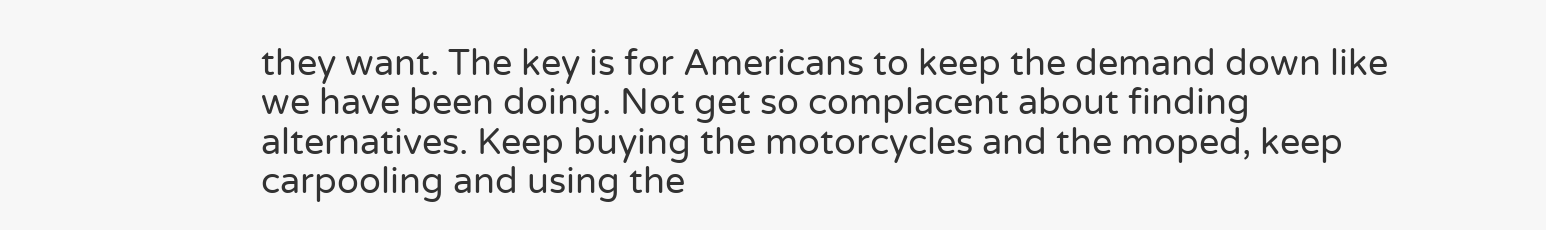they want. The key is for Americans to keep the demand down like we have been doing. Not get so complacent about finding alternatives. Keep buying the motorcycles and the moped, keep carpooling and using the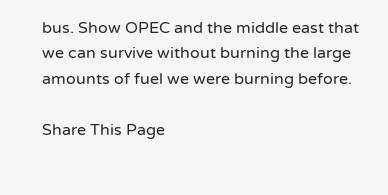bus. Show OPEC and the middle east that we can survive without burning the large amounts of fuel we were burning before.

Share This Page